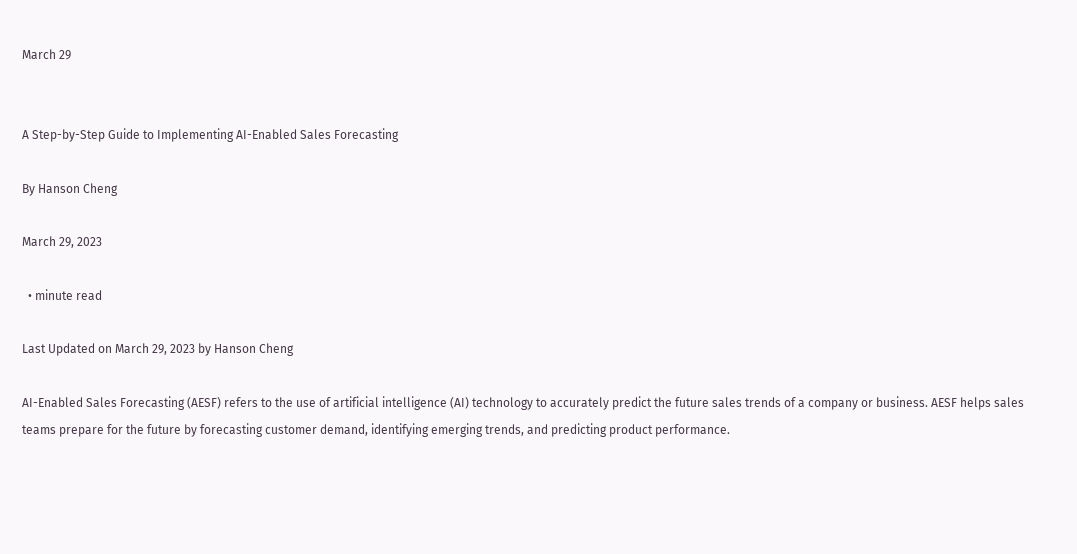March 29


A Step-by-Step Guide to Implementing AI-Enabled Sales Forecasting

By Hanson Cheng

March 29, 2023

  • minute read

Last Updated on March 29, 2023 by Hanson Cheng

AI-Enabled Sales Forecasting (AESF) refers to the use of artificial intelligence (AI) technology to accurately predict the future sales trends of a company or business. AESF helps sales teams prepare for the future by forecasting customer demand, identifying emerging trends, and predicting product performance.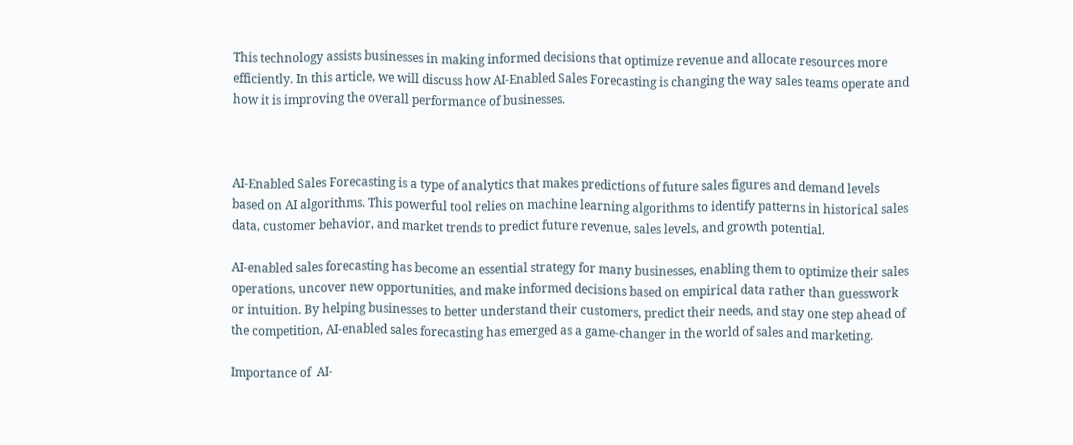This technology assists businesses in making informed decisions that optimize revenue and allocate resources more efficiently. In this article, we will discuss how AI-Enabled Sales Forecasting is changing the way sales teams operate and how it is improving the overall performance of businesses.



AI-Enabled Sales Forecasting is a type of analytics that makes predictions of future sales figures and demand levels based on AI algorithms. This powerful tool relies on machine learning algorithms to identify patterns in historical sales data, customer behavior, and market trends to predict future revenue, sales levels, and growth potential.

AI-enabled sales forecasting has become an essential strategy for many businesses, enabling them to optimize their sales operations, uncover new opportunities, and make informed decisions based on empirical data rather than guesswork or intuition. By helping businesses to better understand their customers, predict their needs, and stay one step ahead of the competition, AI-enabled sales forecasting has emerged as a game-changer in the world of sales and marketing.

Importance of  AI-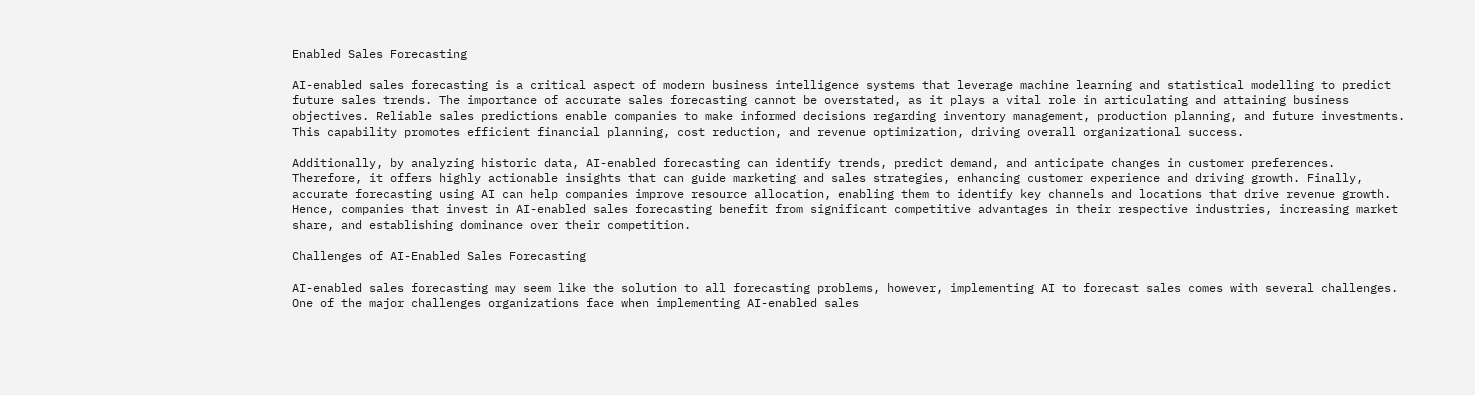Enabled Sales Forecasting

AI-enabled sales forecasting is a critical aspect of modern business intelligence systems that leverage machine learning and statistical modelling to predict future sales trends. The importance of accurate sales forecasting cannot be overstated, as it plays a vital role in articulating and attaining business objectives. Reliable sales predictions enable companies to make informed decisions regarding inventory management, production planning, and future investments. This capability promotes efficient financial planning, cost reduction, and revenue optimization, driving overall organizational success.

Additionally, by analyzing historic data, AI-enabled forecasting can identify trends, predict demand, and anticipate changes in customer preferences. Therefore, it offers highly actionable insights that can guide marketing and sales strategies, enhancing customer experience and driving growth. Finally, accurate forecasting using AI can help companies improve resource allocation, enabling them to identify key channels and locations that drive revenue growth. Hence, companies that invest in AI-enabled sales forecasting benefit from significant competitive advantages in their respective industries, increasing market share, and establishing dominance over their competition.

Challenges of AI-Enabled Sales Forecasting

AI-enabled sales forecasting may seem like the solution to all forecasting problems, however, implementing AI to forecast sales comes with several challenges. One of the major challenges organizations face when implementing AI-enabled sales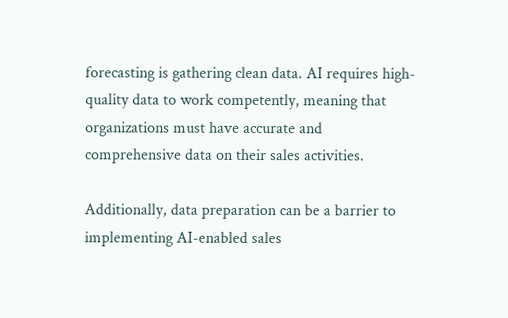forecasting is gathering clean data. AI requires high-quality data to work competently, meaning that organizations must have accurate and comprehensive data on their sales activities.

Additionally, data preparation can be a barrier to implementing AI-enabled sales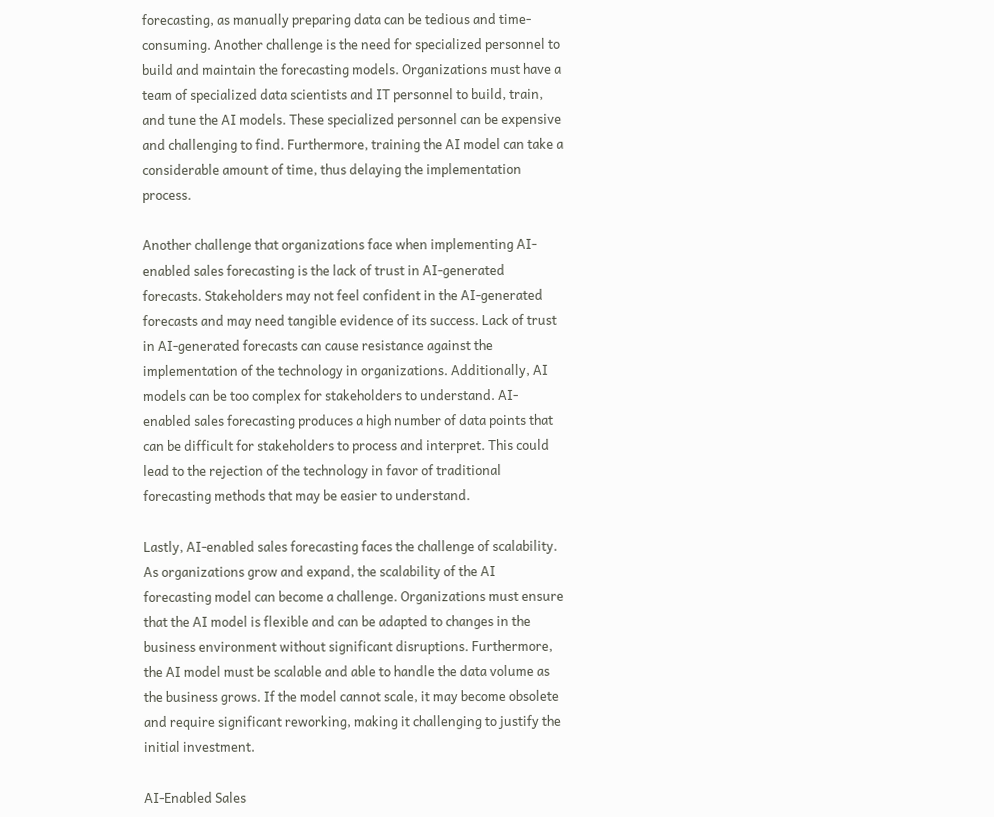forecasting, as manually preparing data can be tedious and time-consuming. Another challenge is the need for specialized personnel to build and maintain the forecasting models. Organizations must have a team of specialized data scientists and IT personnel to build, train, and tune the AI models. These specialized personnel can be expensive and challenging to find. Furthermore, training the AI model can take a considerable amount of time, thus delaying the implementation process.

Another challenge that organizations face when implementing AI-enabled sales forecasting is the lack of trust in AI-generated forecasts. Stakeholders may not feel confident in the AI-generated forecasts and may need tangible evidence of its success. Lack of trust in AI-generated forecasts can cause resistance against the implementation of the technology in organizations. Additionally, AI models can be too complex for stakeholders to understand. AI-enabled sales forecasting produces a high number of data points that can be difficult for stakeholders to process and interpret. This could lead to the rejection of the technology in favor of traditional forecasting methods that may be easier to understand.

Lastly, AI-enabled sales forecasting faces the challenge of scalability. As organizations grow and expand, the scalability of the AI forecasting model can become a challenge. Organizations must ensure that the AI model is flexible and can be adapted to changes in the business environment without significant disruptions. Furthermore, the AI model must be scalable and able to handle the data volume as the business grows. If the model cannot scale, it may become obsolete and require significant reworking, making it challenging to justify the initial investment.

AI-Enabled Sales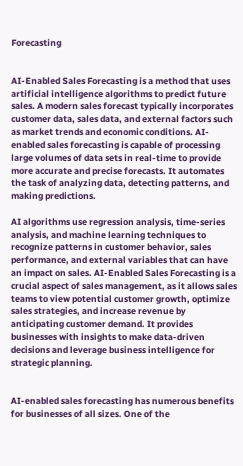Forecasting


AI-Enabled Sales Forecasting is a method that uses artificial intelligence algorithms to predict future sales. A modern sales forecast typically incorporates customer data, sales data, and external factors such as market trends and economic conditions. AI-enabled sales forecasting is capable of processing large volumes of data sets in real-time to provide more accurate and precise forecasts. It automates the task of analyzing data, detecting patterns, and making predictions.

AI algorithms use regression analysis, time-series analysis, and machine learning techniques to recognize patterns in customer behavior, sales performance, and external variables that can have an impact on sales. AI-Enabled Sales Forecasting is a crucial aspect of sales management, as it allows sales teams to view potential customer growth, optimize sales strategies, and increase revenue by anticipating customer demand. It provides businesses with insights to make data-driven decisions and leverage business intelligence for strategic planning.


AI-enabled sales forecasting has numerous benefits for businesses of all sizes. One of the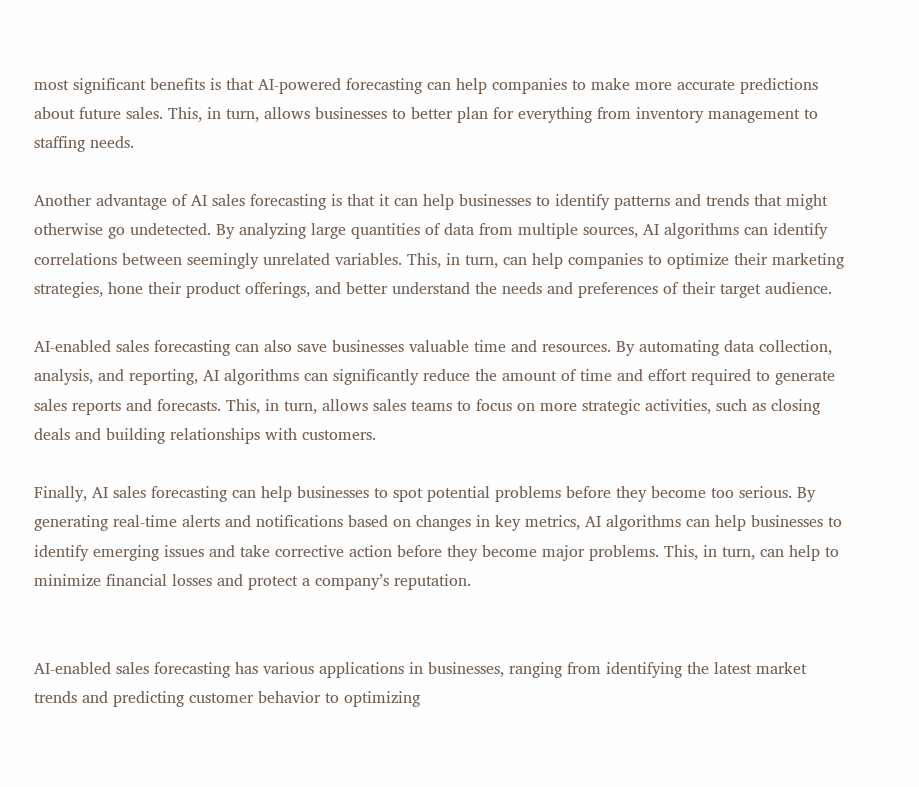most significant benefits is that AI-powered forecasting can help companies to make more accurate predictions about future sales. This, in turn, allows businesses to better plan for everything from inventory management to staffing needs.

Another advantage of AI sales forecasting is that it can help businesses to identify patterns and trends that might otherwise go undetected. By analyzing large quantities of data from multiple sources, AI algorithms can identify correlations between seemingly unrelated variables. This, in turn, can help companies to optimize their marketing strategies, hone their product offerings, and better understand the needs and preferences of their target audience.

AI-enabled sales forecasting can also save businesses valuable time and resources. By automating data collection, analysis, and reporting, AI algorithms can significantly reduce the amount of time and effort required to generate sales reports and forecasts. This, in turn, allows sales teams to focus on more strategic activities, such as closing deals and building relationships with customers.

Finally, AI sales forecasting can help businesses to spot potential problems before they become too serious. By generating real-time alerts and notifications based on changes in key metrics, AI algorithms can help businesses to identify emerging issues and take corrective action before they become major problems. This, in turn, can help to minimize financial losses and protect a company’s reputation.


AI-enabled sales forecasting has various applications in businesses, ranging from identifying the latest market trends and predicting customer behavior to optimizing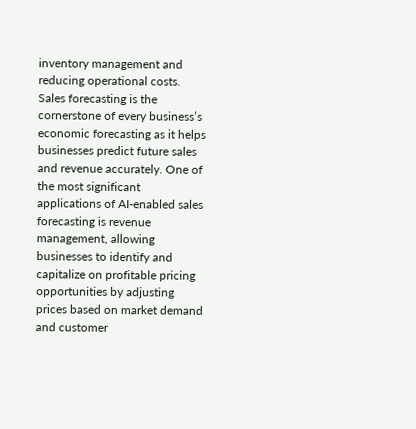inventory management and reducing operational costs. Sales forecasting is the cornerstone of every business’s economic forecasting as it helps businesses predict future sales and revenue accurately. One of the most significant applications of AI-enabled sales forecasting is revenue management, allowing businesses to identify and capitalize on profitable pricing opportunities by adjusting prices based on market demand and customer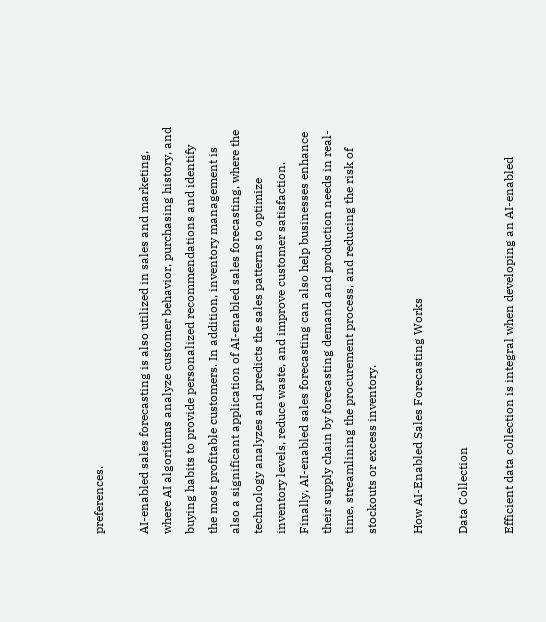preferences.

AI-enabled sales forecasting is also utilized in sales and marketing, where AI algorithms analyze customer behavior, purchasing history, and buying habits to provide personalized recommendations and identify the most profitable customers. In addition, inventory management is also a significant application of AI-enabled sales forecasting, where the technology analyzes and predicts the sales patterns to optimize inventory levels, reduce waste, and improve customer satisfaction. Finally, AI-enabled sales forecasting can also help businesses enhance their supply chain by forecasting demand and production needs in real-time, streamlining the procurement process, and reducing the risk of stockouts or excess inventory.

How AI-Enabled Sales Forecasting Works

Data Collection

Efficient data collection is integral when developing an AI-enabled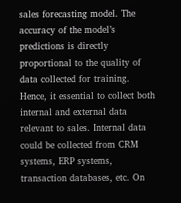sales forecasting model. The accuracy of the model’s predictions is directly proportional to the quality of data collected for training. Hence, it essential to collect both internal and external data relevant to sales. Internal data could be collected from CRM systems, ERP systems, transaction databases, etc. On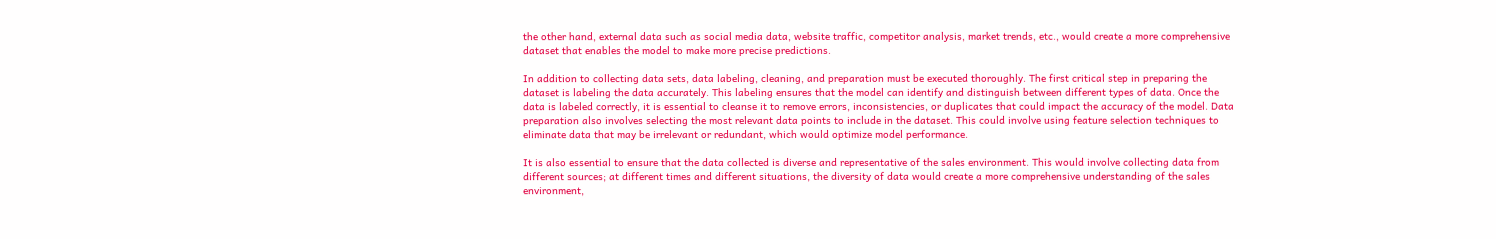the other hand, external data such as social media data, website traffic, competitor analysis, market trends, etc., would create a more comprehensive dataset that enables the model to make more precise predictions.

In addition to collecting data sets, data labeling, cleaning, and preparation must be executed thoroughly. The first critical step in preparing the dataset is labeling the data accurately. This labeling ensures that the model can identify and distinguish between different types of data. Once the data is labeled correctly, it is essential to cleanse it to remove errors, inconsistencies, or duplicates that could impact the accuracy of the model. Data preparation also involves selecting the most relevant data points to include in the dataset. This could involve using feature selection techniques to eliminate data that may be irrelevant or redundant, which would optimize model performance.

It is also essential to ensure that the data collected is diverse and representative of the sales environment. This would involve collecting data from different sources; at different times and different situations, the diversity of data would create a more comprehensive understanding of the sales environment,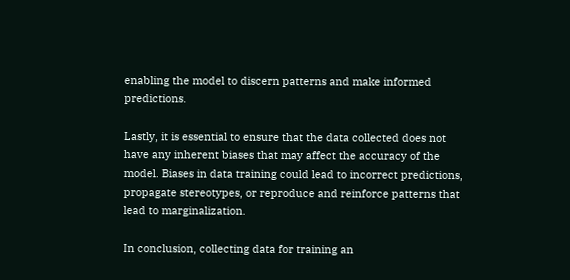enabling the model to discern patterns and make informed predictions.

Lastly, it is essential to ensure that the data collected does not have any inherent biases that may affect the accuracy of the model. Biases in data training could lead to incorrect predictions, propagate stereotypes, or reproduce and reinforce patterns that lead to marginalization.

In conclusion, collecting data for training an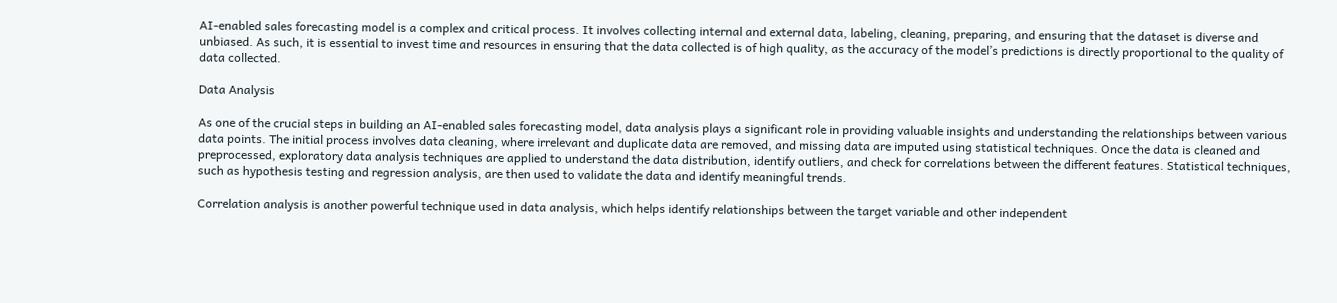AI-enabled sales forecasting model is a complex and critical process. It involves collecting internal and external data, labeling, cleaning, preparing, and ensuring that the dataset is diverse and unbiased. As such, it is essential to invest time and resources in ensuring that the data collected is of high quality, as the accuracy of the model’s predictions is directly proportional to the quality of data collected.

Data Analysis

As one of the crucial steps in building an AI-enabled sales forecasting model, data analysis plays a significant role in providing valuable insights and understanding the relationships between various data points. The initial process involves data cleaning, where irrelevant and duplicate data are removed, and missing data are imputed using statistical techniques. Once the data is cleaned and preprocessed, exploratory data analysis techniques are applied to understand the data distribution, identify outliers, and check for correlations between the different features. Statistical techniques, such as hypothesis testing and regression analysis, are then used to validate the data and identify meaningful trends.

Correlation analysis is another powerful technique used in data analysis, which helps identify relationships between the target variable and other independent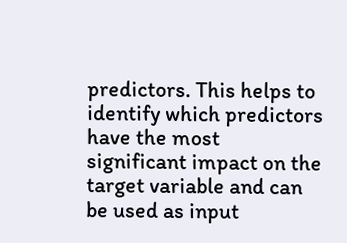predictors. This helps to identify which predictors have the most significant impact on the target variable and can be used as input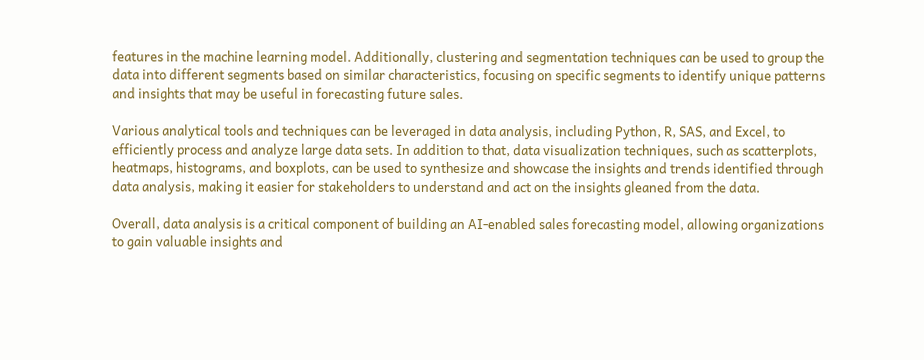features in the machine learning model. Additionally, clustering and segmentation techniques can be used to group the data into different segments based on similar characteristics, focusing on specific segments to identify unique patterns and insights that may be useful in forecasting future sales.

Various analytical tools and techniques can be leveraged in data analysis, including Python, R, SAS, and Excel, to efficiently process and analyze large data sets. In addition to that, data visualization techniques, such as scatterplots, heatmaps, histograms, and boxplots, can be used to synthesize and showcase the insights and trends identified through data analysis, making it easier for stakeholders to understand and act on the insights gleaned from the data.

Overall, data analysis is a critical component of building an AI-enabled sales forecasting model, allowing organizations to gain valuable insights and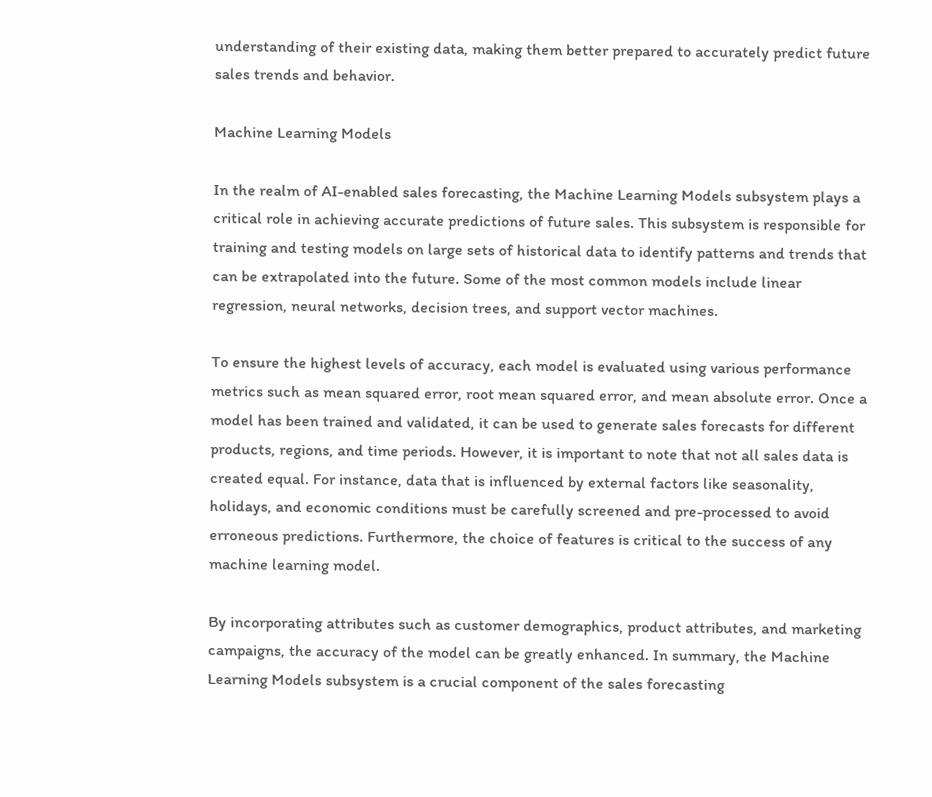understanding of their existing data, making them better prepared to accurately predict future sales trends and behavior.

Machine Learning Models

In the realm of AI-enabled sales forecasting, the Machine Learning Models subsystem plays a critical role in achieving accurate predictions of future sales. This subsystem is responsible for training and testing models on large sets of historical data to identify patterns and trends that can be extrapolated into the future. Some of the most common models include linear regression, neural networks, decision trees, and support vector machines.

To ensure the highest levels of accuracy, each model is evaluated using various performance metrics such as mean squared error, root mean squared error, and mean absolute error. Once a model has been trained and validated, it can be used to generate sales forecasts for different products, regions, and time periods. However, it is important to note that not all sales data is created equal. For instance, data that is influenced by external factors like seasonality, holidays, and economic conditions must be carefully screened and pre-processed to avoid erroneous predictions. Furthermore, the choice of features is critical to the success of any machine learning model.

By incorporating attributes such as customer demographics, product attributes, and marketing campaigns, the accuracy of the model can be greatly enhanced. In summary, the Machine Learning Models subsystem is a crucial component of the sales forecasting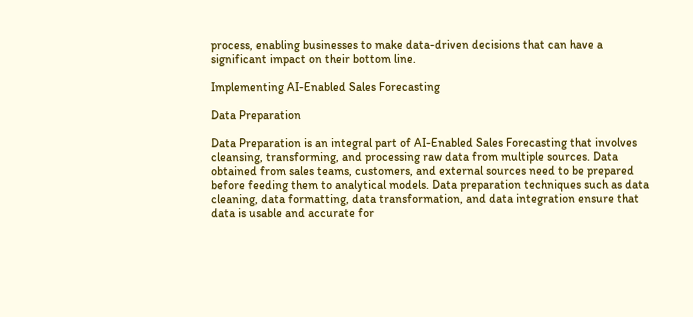process, enabling businesses to make data-driven decisions that can have a significant impact on their bottom line.

Implementing AI-Enabled Sales Forecasting

Data Preparation

Data Preparation is an integral part of AI-Enabled Sales Forecasting that involves cleansing, transforming, and processing raw data from multiple sources. Data obtained from sales teams, customers, and external sources need to be prepared before feeding them to analytical models. Data preparation techniques such as data cleaning, data formatting, data transformation, and data integration ensure that data is usable and accurate for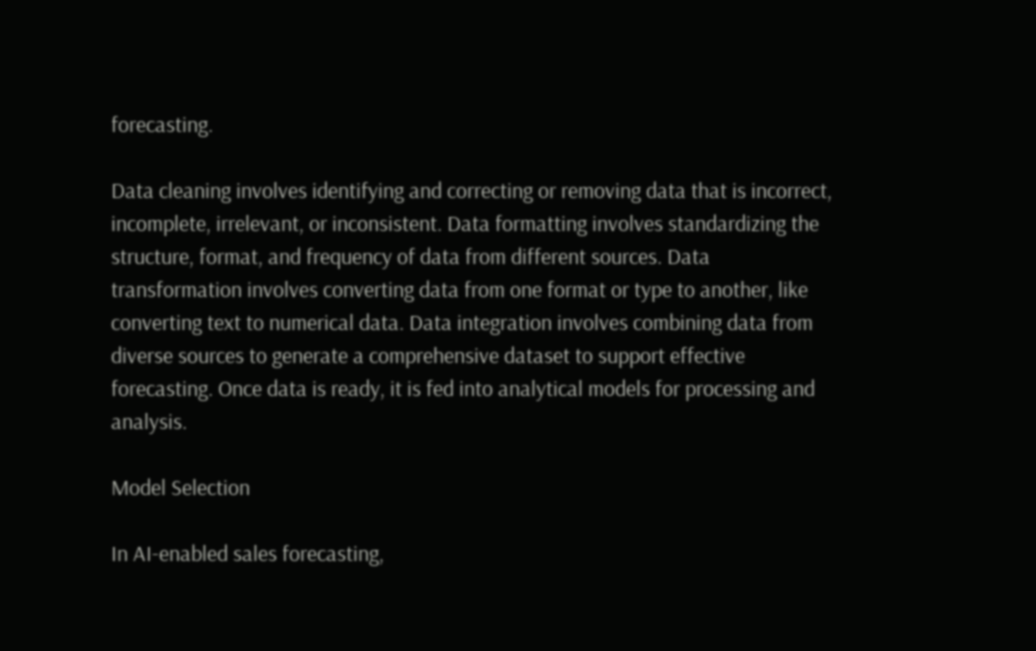forecasting.

Data cleaning involves identifying and correcting or removing data that is incorrect, incomplete, irrelevant, or inconsistent. Data formatting involves standardizing the structure, format, and frequency of data from different sources. Data transformation involves converting data from one format or type to another, like converting text to numerical data. Data integration involves combining data from diverse sources to generate a comprehensive dataset to support effective forecasting. Once data is ready, it is fed into analytical models for processing and analysis.

Model Selection

In AI-enabled sales forecasting,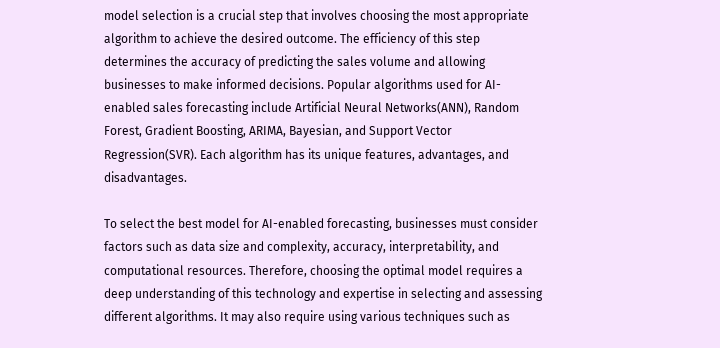model selection is a crucial step that involves choosing the most appropriate algorithm to achieve the desired outcome. The efficiency of this step determines the accuracy of predicting the sales volume and allowing businesses to make informed decisions. Popular algorithms used for AI-enabled sales forecasting include Artificial Neural Networks(ANN), Random Forest, Gradient Boosting, ARIMA, Bayesian, and Support Vector Regression(SVR). Each algorithm has its unique features, advantages, and disadvantages.

To select the best model for AI-enabled forecasting, businesses must consider factors such as data size and complexity, accuracy, interpretability, and computational resources. Therefore, choosing the optimal model requires a deep understanding of this technology and expertise in selecting and assessing different algorithms. It may also require using various techniques such as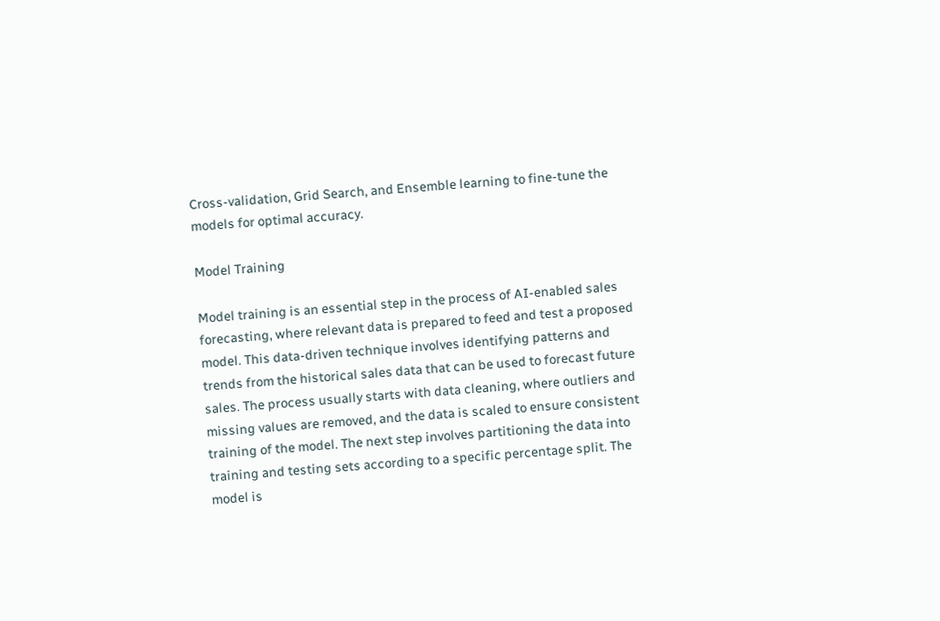Cross-validation, Grid Search, and Ensemble learning to fine-tune the models for optimal accuracy.

Model Training

Model training is an essential step in the process of AI-enabled sales forecasting, where relevant data is prepared to feed and test a proposed model. This data-driven technique involves identifying patterns and trends from the historical sales data that can be used to forecast future sales. The process usually starts with data cleaning, where outliers and missing values are removed, and the data is scaled to ensure consistent training of the model. The next step involves partitioning the data into training and testing sets according to a specific percentage split. The model is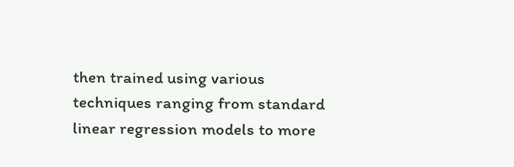then trained using various techniques ranging from standard linear regression models to more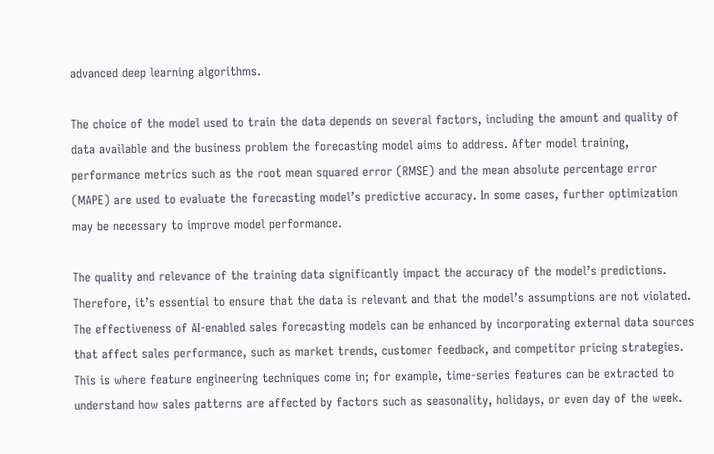advanced deep learning algorithms.

The choice of the model used to train the data depends on several factors, including the amount and quality of data available and the business problem the forecasting model aims to address. After model training, performance metrics such as the root mean squared error (RMSE) and the mean absolute percentage error (MAPE) are used to evaluate the forecasting model’s predictive accuracy. In some cases, further optimization may be necessary to improve model performance.

The quality and relevance of the training data significantly impact the accuracy of the model’s predictions. Therefore, it’s essential to ensure that the data is relevant and that the model’s assumptions are not violated. The effectiveness of AI-enabled sales forecasting models can be enhanced by incorporating external data sources that affect sales performance, such as market trends, customer feedback, and competitor pricing strategies. This is where feature engineering techniques come in; for example, time-series features can be extracted to understand how sales patterns are affected by factors such as seasonality, holidays, or even day of the week.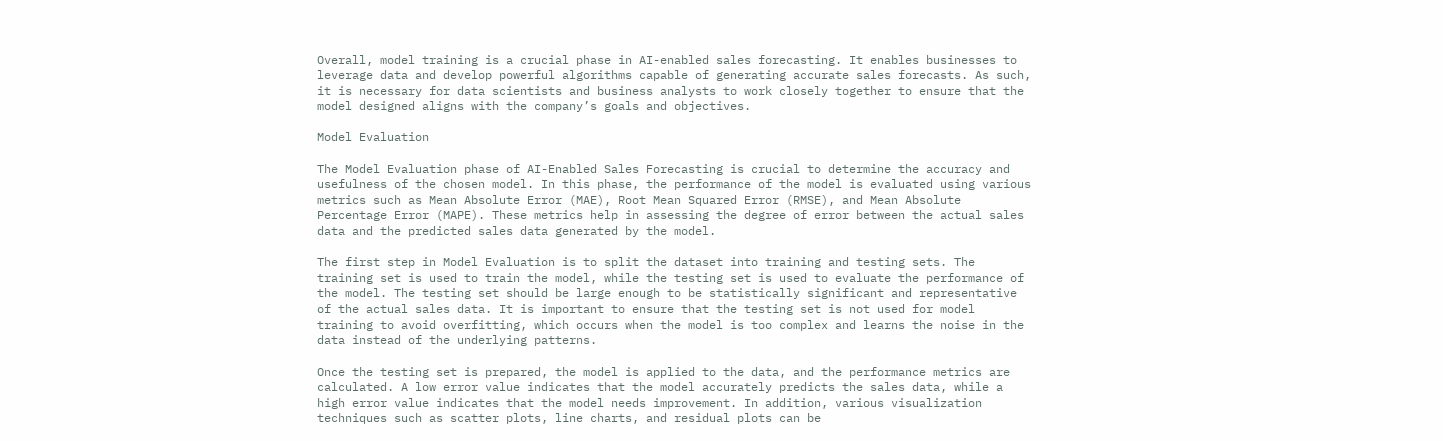Overall, model training is a crucial phase in AI-enabled sales forecasting. It enables businesses to leverage data and develop powerful algorithms capable of generating accurate sales forecasts. As such, it is necessary for data scientists and business analysts to work closely together to ensure that the model designed aligns with the company’s goals and objectives.

Model Evaluation

The Model Evaluation phase of AI-Enabled Sales Forecasting is crucial to determine the accuracy and usefulness of the chosen model. In this phase, the performance of the model is evaluated using various metrics such as Mean Absolute Error (MAE), Root Mean Squared Error (RMSE), and Mean Absolute Percentage Error (MAPE). These metrics help in assessing the degree of error between the actual sales data and the predicted sales data generated by the model.

The first step in Model Evaluation is to split the dataset into training and testing sets. The training set is used to train the model, while the testing set is used to evaluate the performance of the model. The testing set should be large enough to be statistically significant and representative of the actual sales data. It is important to ensure that the testing set is not used for model training to avoid overfitting, which occurs when the model is too complex and learns the noise in the data instead of the underlying patterns.

Once the testing set is prepared, the model is applied to the data, and the performance metrics are calculated. A low error value indicates that the model accurately predicts the sales data, while a high error value indicates that the model needs improvement. In addition, various visualization techniques such as scatter plots, line charts, and residual plots can be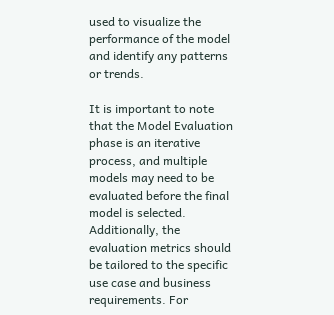used to visualize the performance of the model and identify any patterns or trends.

It is important to note that the Model Evaluation phase is an iterative process, and multiple models may need to be evaluated before the final model is selected. Additionally, the evaluation metrics should be tailored to the specific use case and business requirements. For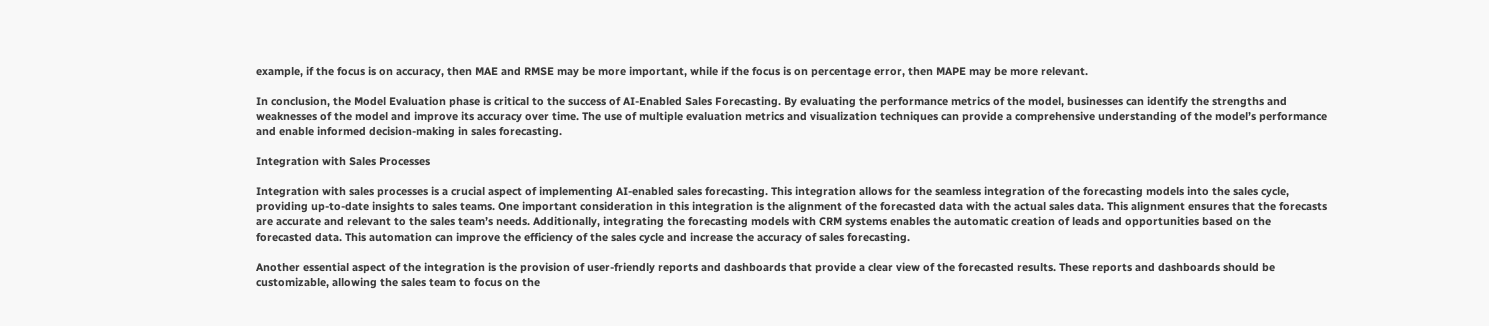example, if the focus is on accuracy, then MAE and RMSE may be more important, while if the focus is on percentage error, then MAPE may be more relevant.

In conclusion, the Model Evaluation phase is critical to the success of AI-Enabled Sales Forecasting. By evaluating the performance metrics of the model, businesses can identify the strengths and weaknesses of the model and improve its accuracy over time. The use of multiple evaluation metrics and visualization techniques can provide a comprehensive understanding of the model’s performance and enable informed decision-making in sales forecasting.

Integration with Sales Processes

Integration with sales processes is a crucial aspect of implementing AI-enabled sales forecasting. This integration allows for the seamless integration of the forecasting models into the sales cycle, providing up-to-date insights to sales teams. One important consideration in this integration is the alignment of the forecasted data with the actual sales data. This alignment ensures that the forecasts are accurate and relevant to the sales team’s needs. Additionally, integrating the forecasting models with CRM systems enables the automatic creation of leads and opportunities based on the forecasted data. This automation can improve the efficiency of the sales cycle and increase the accuracy of sales forecasting.

Another essential aspect of the integration is the provision of user-friendly reports and dashboards that provide a clear view of the forecasted results. These reports and dashboards should be customizable, allowing the sales team to focus on the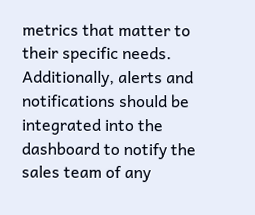metrics that matter to their specific needs. Additionally, alerts and notifications should be integrated into the dashboard to notify the sales team of any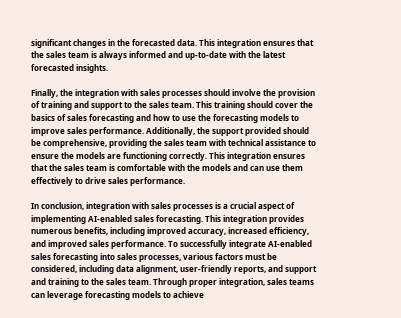significant changes in the forecasted data. This integration ensures that the sales team is always informed and up-to-date with the latest forecasted insights.

Finally, the integration with sales processes should involve the provision of training and support to the sales team. This training should cover the basics of sales forecasting and how to use the forecasting models to improve sales performance. Additionally, the support provided should be comprehensive, providing the sales team with technical assistance to ensure the models are functioning correctly. This integration ensures that the sales team is comfortable with the models and can use them effectively to drive sales performance.

In conclusion, integration with sales processes is a crucial aspect of implementing AI-enabled sales forecasting. This integration provides numerous benefits, including improved accuracy, increased efficiency, and improved sales performance. To successfully integrate AI-enabled sales forecasting into sales processes, various factors must be considered, including data alignment, user-friendly reports, and support and training to the sales team. Through proper integration, sales teams can leverage forecasting models to achieve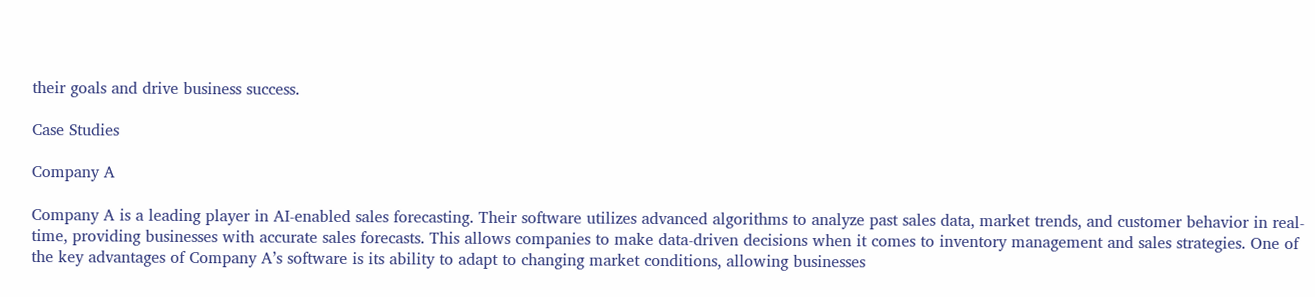their goals and drive business success.

Case Studies

Company A

Company A is a leading player in AI-enabled sales forecasting. Their software utilizes advanced algorithms to analyze past sales data, market trends, and customer behavior in real-time, providing businesses with accurate sales forecasts. This allows companies to make data-driven decisions when it comes to inventory management and sales strategies. One of the key advantages of Company A’s software is its ability to adapt to changing market conditions, allowing businesses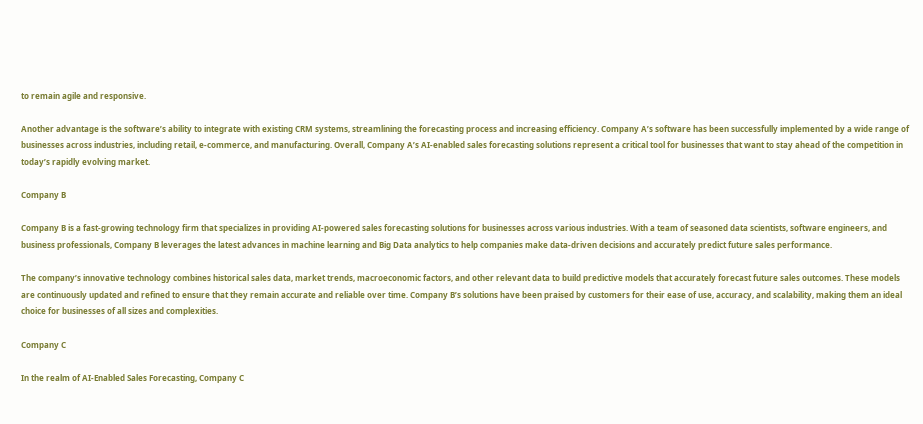to remain agile and responsive.

Another advantage is the software’s ability to integrate with existing CRM systems, streamlining the forecasting process and increasing efficiency. Company A’s software has been successfully implemented by a wide range of businesses across industries, including retail, e-commerce, and manufacturing. Overall, Company A’s AI-enabled sales forecasting solutions represent a critical tool for businesses that want to stay ahead of the competition in today’s rapidly evolving market.

Company B

Company B is a fast-growing technology firm that specializes in providing AI-powered sales forecasting solutions for businesses across various industries. With a team of seasoned data scientists, software engineers, and business professionals, Company B leverages the latest advances in machine learning and Big Data analytics to help companies make data-driven decisions and accurately predict future sales performance.

The company’s innovative technology combines historical sales data, market trends, macroeconomic factors, and other relevant data to build predictive models that accurately forecast future sales outcomes. These models are continuously updated and refined to ensure that they remain accurate and reliable over time. Company B’s solutions have been praised by customers for their ease of use, accuracy, and scalability, making them an ideal choice for businesses of all sizes and complexities.

Company C

In the realm of AI-Enabled Sales Forecasting, Company C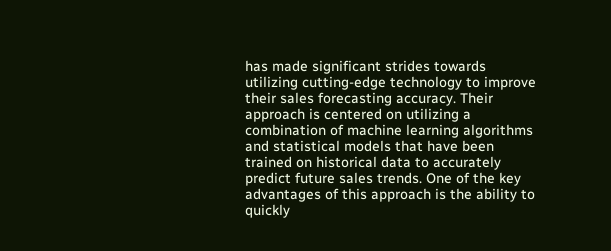has made significant strides towards utilizing cutting-edge technology to improve their sales forecasting accuracy. Their approach is centered on utilizing a combination of machine learning algorithms and statistical models that have been trained on historical data to accurately predict future sales trends. One of the key advantages of this approach is the ability to quickly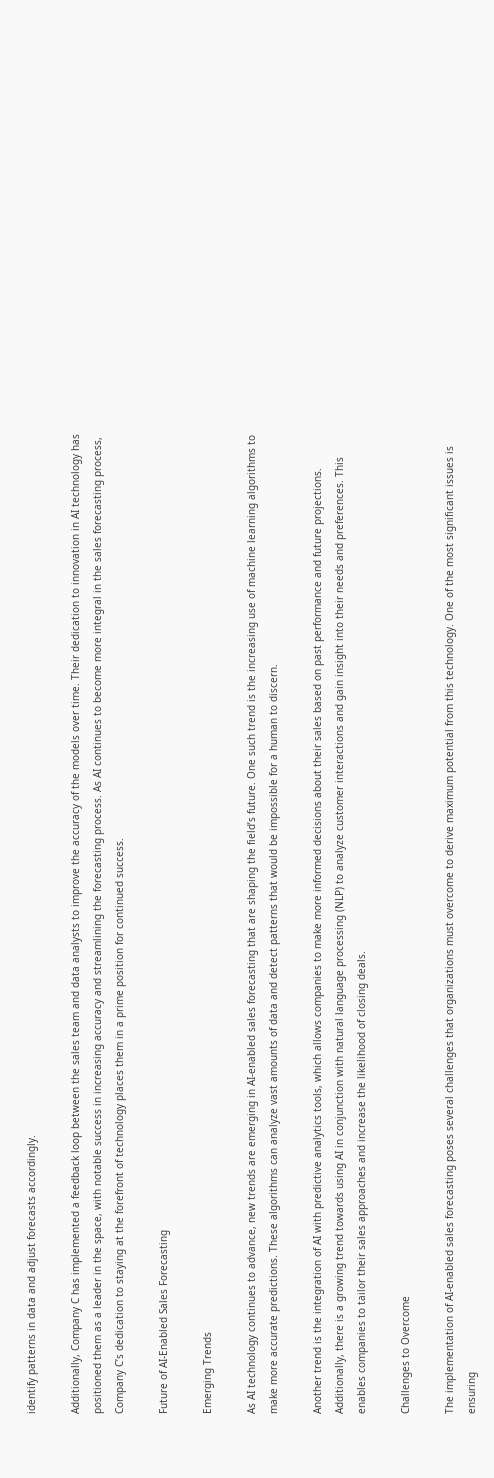identify patterns in data and adjust forecasts accordingly.

Additionally, Company C has implemented a feedback loop between the sales team and data analysts to improve the accuracy of the models over time. Their dedication to innovation in AI technology has positioned them as a leader in the space, with notable success in increasing accuracy and streamlining the forecasting process. As AI continues to become more integral in the sales forecasting process, Company C’s dedication to staying at the forefront of technology places them in a prime position for continued success.

Future of AI-Enabled Sales Forecasting

Emerging Trends

As AI technology continues to advance, new trends are emerging in AI-enabled sales forecasting that are shaping the field’s future. One such trend is the increasing use of machine learning algorithms to make more accurate predictions. These algorithms can analyze vast amounts of data and detect patterns that would be impossible for a human to discern.

Another trend is the integration of AI with predictive analytics tools, which allows companies to make more informed decisions about their sales based on past performance and future projections. Additionally, there is a growing trend towards using AI in conjunction with natural language processing (NLP) to analyze customer interactions and gain insight into their needs and preferences. This enables companies to tailor their sales approaches and increase the likelihood of closing deals.

Challenges to Overcome

The implementation of AI-enabled sales forecasting poses several challenges that organizations must overcome to derive maximum potential from this technology. One of the most significant issues is ensuring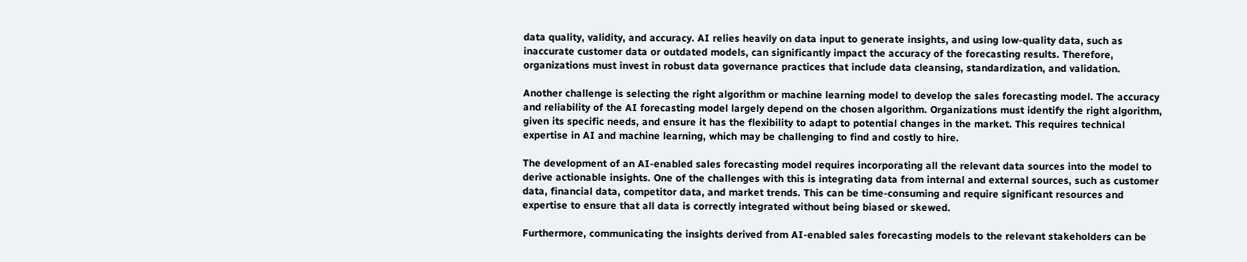data quality, validity, and accuracy. AI relies heavily on data input to generate insights, and using low-quality data, such as inaccurate customer data or outdated models, can significantly impact the accuracy of the forecasting results. Therefore, organizations must invest in robust data governance practices that include data cleansing, standardization, and validation.

Another challenge is selecting the right algorithm or machine learning model to develop the sales forecasting model. The accuracy and reliability of the AI forecasting model largely depend on the chosen algorithm. Organizations must identify the right algorithm, given its specific needs, and ensure it has the flexibility to adapt to potential changes in the market. This requires technical expertise in AI and machine learning, which may be challenging to find and costly to hire.

The development of an AI-enabled sales forecasting model requires incorporating all the relevant data sources into the model to derive actionable insights. One of the challenges with this is integrating data from internal and external sources, such as customer data, financial data, competitor data, and market trends. This can be time-consuming and require significant resources and expertise to ensure that all data is correctly integrated without being biased or skewed.

Furthermore, communicating the insights derived from AI-enabled sales forecasting models to the relevant stakeholders can be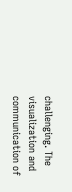challenging. The visualization and communication of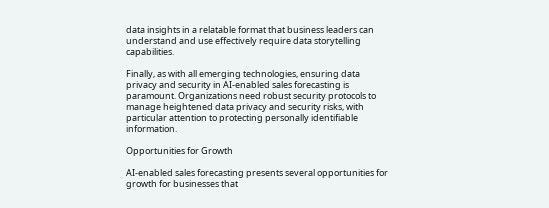data insights in a relatable format that business leaders can understand and use effectively require data storytelling capabilities.

Finally, as with all emerging technologies, ensuring data privacy and security in AI-enabled sales forecasting is paramount. Organizations need robust security protocols to manage heightened data privacy and security risks, with particular attention to protecting personally identifiable information.

Opportunities for Growth

AI-enabled sales forecasting presents several opportunities for growth for businesses that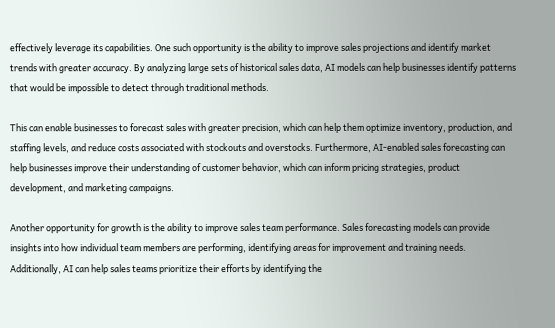effectively leverage its capabilities. One such opportunity is the ability to improve sales projections and identify market trends with greater accuracy. By analyzing large sets of historical sales data, AI models can help businesses identify patterns that would be impossible to detect through traditional methods.

This can enable businesses to forecast sales with greater precision, which can help them optimize inventory, production, and staffing levels, and reduce costs associated with stockouts and overstocks. Furthermore, AI-enabled sales forecasting can help businesses improve their understanding of customer behavior, which can inform pricing strategies, product development, and marketing campaigns.

Another opportunity for growth is the ability to improve sales team performance. Sales forecasting models can provide insights into how individual team members are performing, identifying areas for improvement and training needs. Additionally, AI can help sales teams prioritize their efforts by identifying the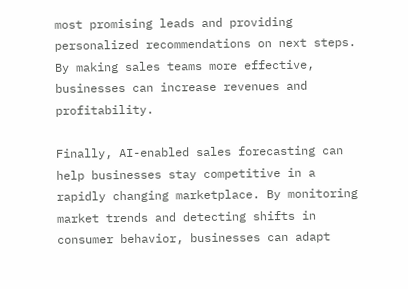most promising leads and providing personalized recommendations on next steps. By making sales teams more effective, businesses can increase revenues and profitability.

Finally, AI-enabled sales forecasting can help businesses stay competitive in a rapidly changing marketplace. By monitoring market trends and detecting shifts in consumer behavior, businesses can adapt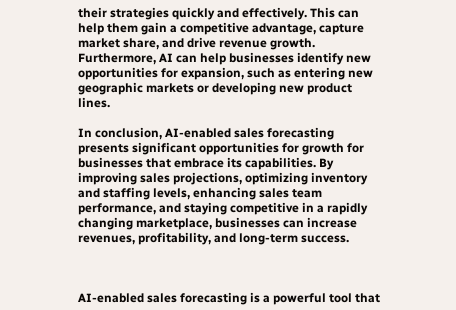their strategies quickly and effectively. This can help them gain a competitive advantage, capture market share, and drive revenue growth. Furthermore, AI can help businesses identify new opportunities for expansion, such as entering new geographic markets or developing new product lines.

In conclusion, AI-enabled sales forecasting presents significant opportunities for growth for businesses that embrace its capabilities. By improving sales projections, optimizing inventory and staffing levels, enhancing sales team performance, and staying competitive in a rapidly changing marketplace, businesses can increase revenues, profitability, and long-term success.



AI-enabled sales forecasting is a powerful tool that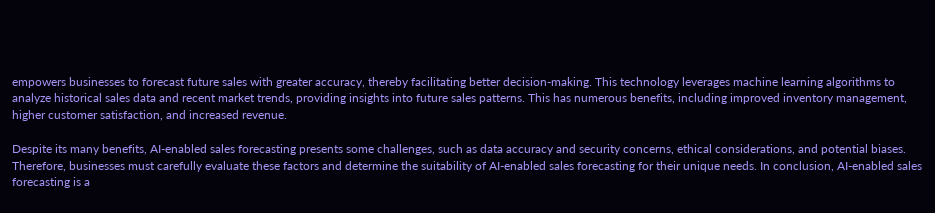empowers businesses to forecast future sales with greater accuracy, thereby facilitating better decision-making. This technology leverages machine learning algorithms to analyze historical sales data and recent market trends, providing insights into future sales patterns. This has numerous benefits, including improved inventory management, higher customer satisfaction, and increased revenue.

Despite its many benefits, AI-enabled sales forecasting presents some challenges, such as data accuracy and security concerns, ethical considerations, and potential biases. Therefore, businesses must carefully evaluate these factors and determine the suitability of AI-enabled sales forecasting for their unique needs. In conclusion, AI-enabled sales forecasting is a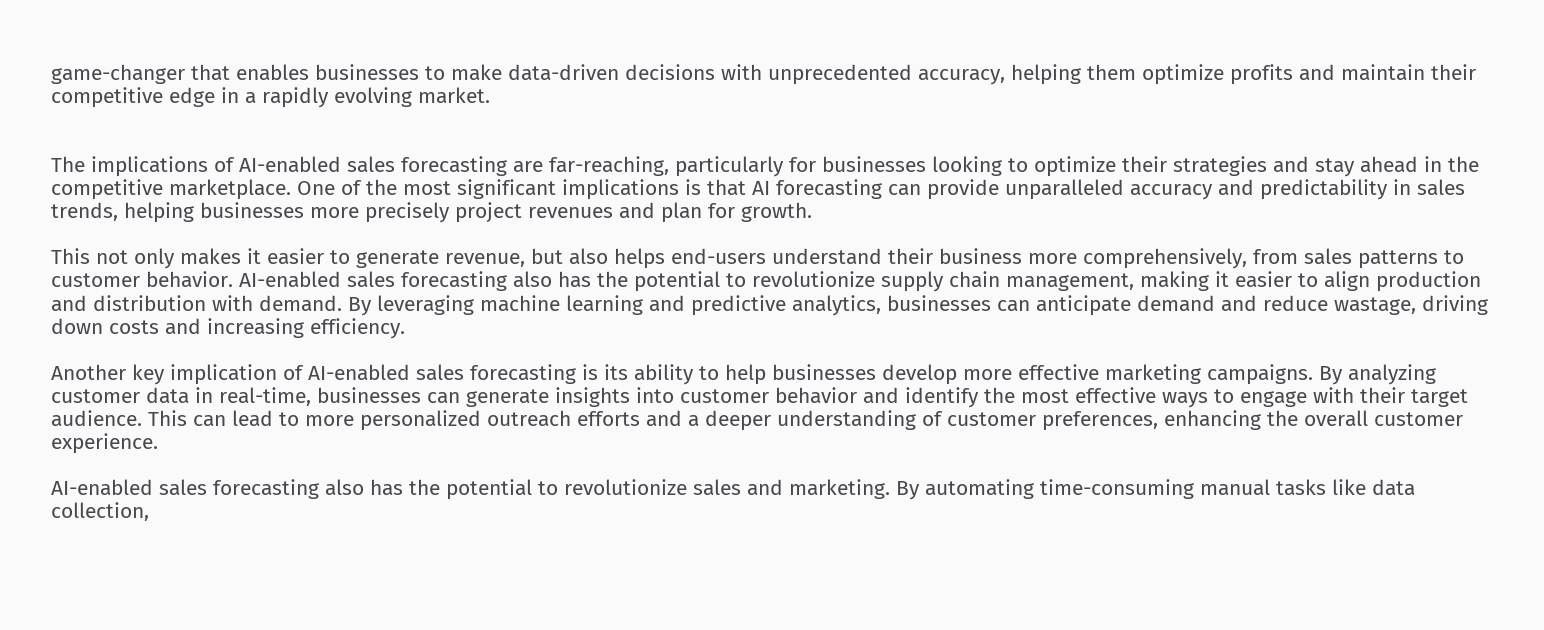game-changer that enables businesses to make data-driven decisions with unprecedented accuracy, helping them optimize profits and maintain their competitive edge in a rapidly evolving market.


The implications of AI-enabled sales forecasting are far-reaching, particularly for businesses looking to optimize their strategies and stay ahead in the competitive marketplace. One of the most significant implications is that AI forecasting can provide unparalleled accuracy and predictability in sales trends, helping businesses more precisely project revenues and plan for growth.

This not only makes it easier to generate revenue, but also helps end-users understand their business more comprehensively, from sales patterns to customer behavior. AI-enabled sales forecasting also has the potential to revolutionize supply chain management, making it easier to align production and distribution with demand. By leveraging machine learning and predictive analytics, businesses can anticipate demand and reduce wastage, driving down costs and increasing efficiency.

Another key implication of AI-enabled sales forecasting is its ability to help businesses develop more effective marketing campaigns. By analyzing customer data in real-time, businesses can generate insights into customer behavior and identify the most effective ways to engage with their target audience. This can lead to more personalized outreach efforts and a deeper understanding of customer preferences, enhancing the overall customer experience.

AI-enabled sales forecasting also has the potential to revolutionize sales and marketing. By automating time-consuming manual tasks like data collection,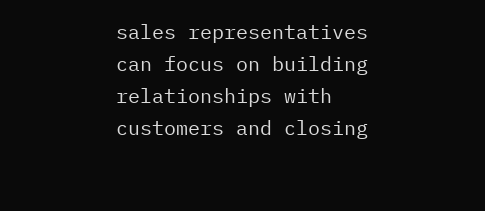sales representatives can focus on building relationships with customers and closing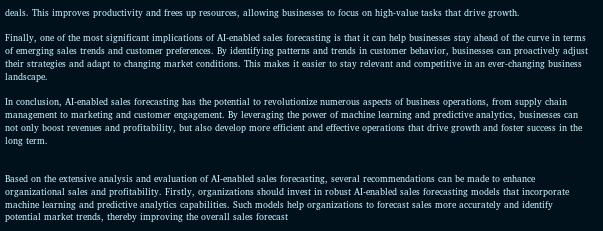deals. This improves productivity and frees up resources, allowing businesses to focus on high-value tasks that drive growth.

Finally, one of the most significant implications of AI-enabled sales forecasting is that it can help businesses stay ahead of the curve in terms of emerging sales trends and customer preferences. By identifying patterns and trends in customer behavior, businesses can proactively adjust their strategies and adapt to changing market conditions. This makes it easier to stay relevant and competitive in an ever-changing business landscape.

In conclusion, AI-enabled sales forecasting has the potential to revolutionize numerous aspects of business operations, from supply chain management to marketing and customer engagement. By leveraging the power of machine learning and predictive analytics, businesses can not only boost revenues and profitability, but also develop more efficient and effective operations that drive growth and foster success in the long term.


Based on the extensive analysis and evaluation of AI-enabled sales forecasting, several recommendations can be made to enhance organizational sales and profitability. Firstly, organizations should invest in robust AI-enabled sales forecasting models that incorporate machine learning and predictive analytics capabilities. Such models help organizations to forecast sales more accurately and identify potential market trends, thereby improving the overall sales forecast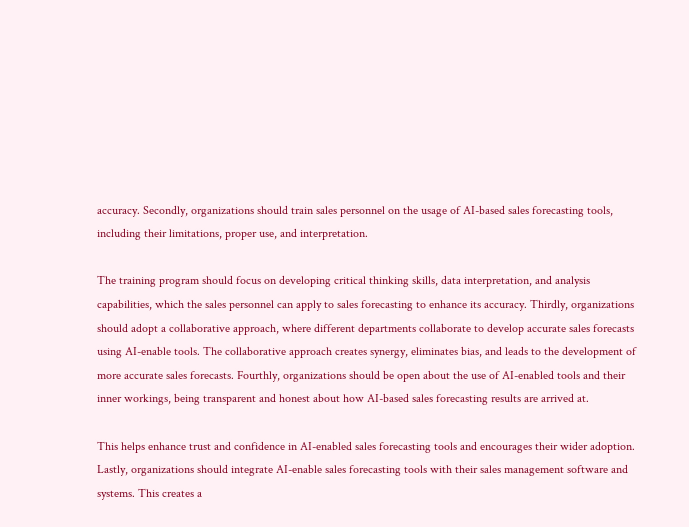accuracy. Secondly, organizations should train sales personnel on the usage of AI-based sales forecasting tools, including their limitations, proper use, and interpretation.

The training program should focus on developing critical thinking skills, data interpretation, and analysis capabilities, which the sales personnel can apply to sales forecasting to enhance its accuracy. Thirdly, organizations should adopt a collaborative approach, where different departments collaborate to develop accurate sales forecasts using AI-enable tools. The collaborative approach creates synergy, eliminates bias, and leads to the development of more accurate sales forecasts. Fourthly, organizations should be open about the use of AI-enabled tools and their inner workings, being transparent and honest about how AI-based sales forecasting results are arrived at.

This helps enhance trust and confidence in AI-enabled sales forecasting tools and encourages their wider adoption. Lastly, organizations should integrate AI-enable sales forecasting tools with their sales management software and systems. This creates a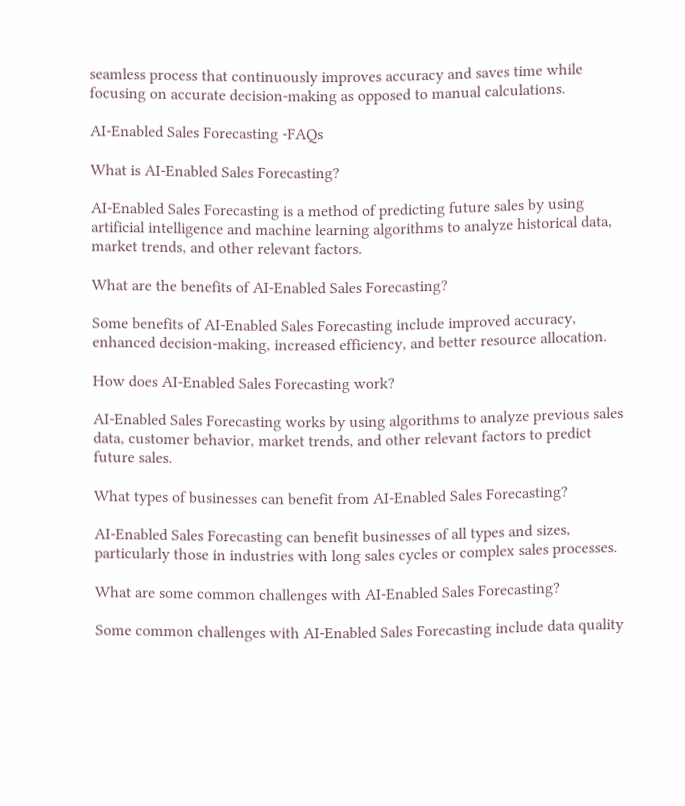seamless process that continuously improves accuracy and saves time while focusing on accurate decision-making as opposed to manual calculations.

AI-Enabled Sales Forecasting -FAQs

What is AI-Enabled Sales Forecasting?

AI-Enabled Sales Forecasting is a method of predicting future sales by using artificial intelligence and machine learning algorithms to analyze historical data, market trends, and other relevant factors.

What are the benefits of AI-Enabled Sales Forecasting?

Some benefits of AI-Enabled Sales Forecasting include improved accuracy, enhanced decision-making, increased efficiency, and better resource allocation.

How does AI-Enabled Sales Forecasting work?

AI-Enabled Sales Forecasting works by using algorithms to analyze previous sales data, customer behavior, market trends, and other relevant factors to predict future sales.

What types of businesses can benefit from AI-Enabled Sales Forecasting?

AI-Enabled Sales Forecasting can benefit businesses of all types and sizes, particularly those in industries with long sales cycles or complex sales processes.

What are some common challenges with AI-Enabled Sales Forecasting?

Some common challenges with AI-Enabled Sales Forecasting include data quality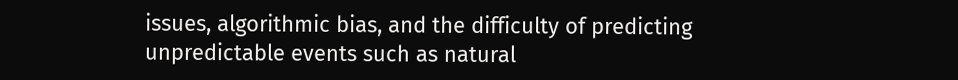issues, algorithmic bias, and the difficulty of predicting unpredictable events such as natural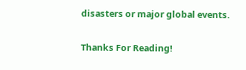disasters or major global events.

Thanks For Reading!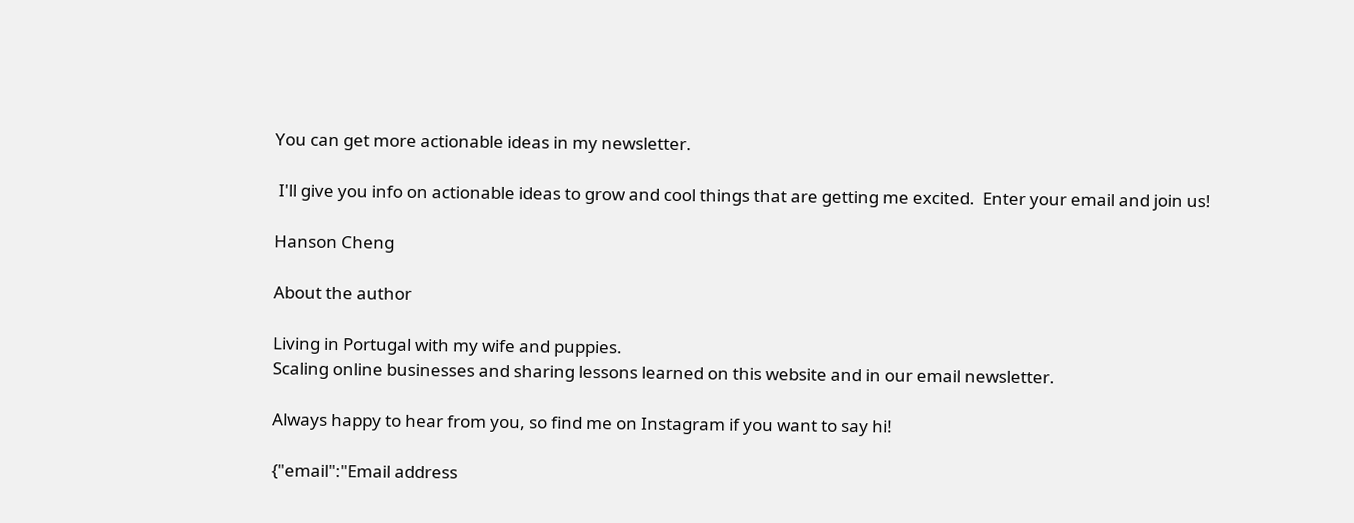You can get more actionable ideas in my newsletter.

 I'll give you info on actionable ideas to grow and cool things that are getting me excited.  Enter your email and join us!

Hanson Cheng

About the author

Living in Portugal with my wife and puppies.
Scaling online businesses and sharing lessons learned on this website and in our email newsletter.

Always happy to hear from you, so find me on Instagram if you want to say hi!

{"email":"Email address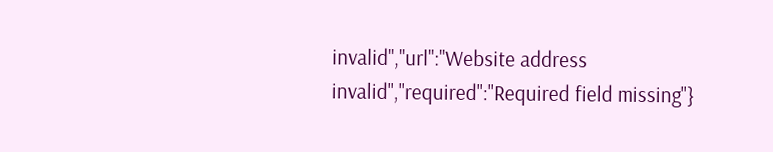invalid","url":"Website address invalid","required":"Required field missing"}